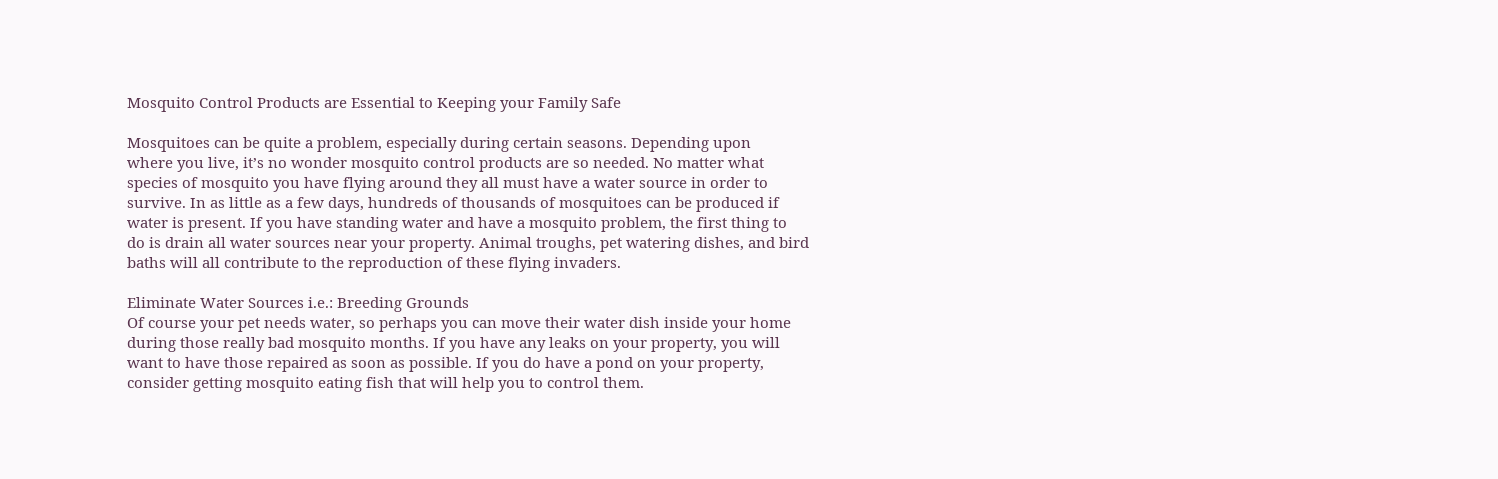Mosquito Control Products are Essential to Keeping your Family Safe

Mosquitoes can be quite a problem, especially during certain seasons. Depending upon
where you live, it’s no wonder mosquito control products are so needed. No matter what
species of mosquito you have flying around they all must have a water source in order to
survive. In as little as a few days, hundreds of thousands of mosquitoes can be produced if
water is present. If you have standing water and have a mosquito problem, the first thing to
do is drain all water sources near your property. Animal troughs, pet watering dishes, and bird
baths will all contribute to the reproduction of these flying invaders.

Eliminate Water Sources i.e.: Breeding Grounds
Of course your pet needs water, so perhaps you can move their water dish inside your home
during those really bad mosquito months. If you have any leaks on your property, you will
want to have those repaired as soon as possible. If you do have a pond on your property,
consider getting mosquito eating fish that will help you to control them.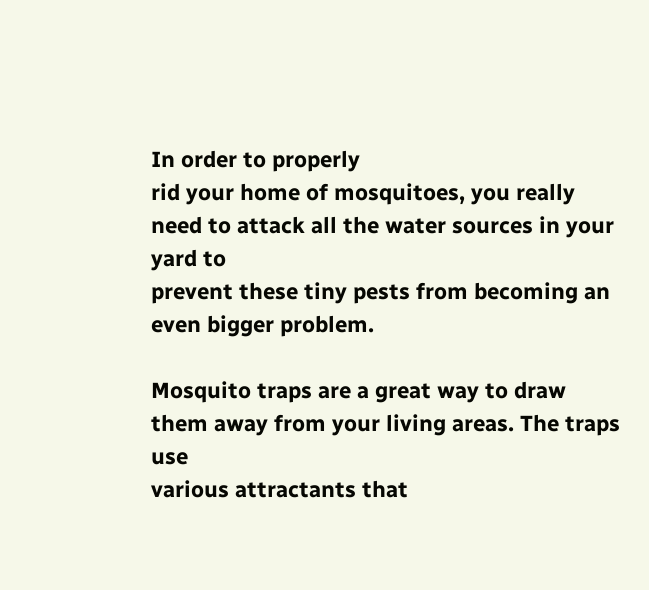In order to properly
rid your home of mosquitoes, you really need to attack all the water sources in your yard to
prevent these tiny pests from becoming an even bigger problem.

Mosquito traps are a great way to draw them away from your living areas. The traps use
various attractants that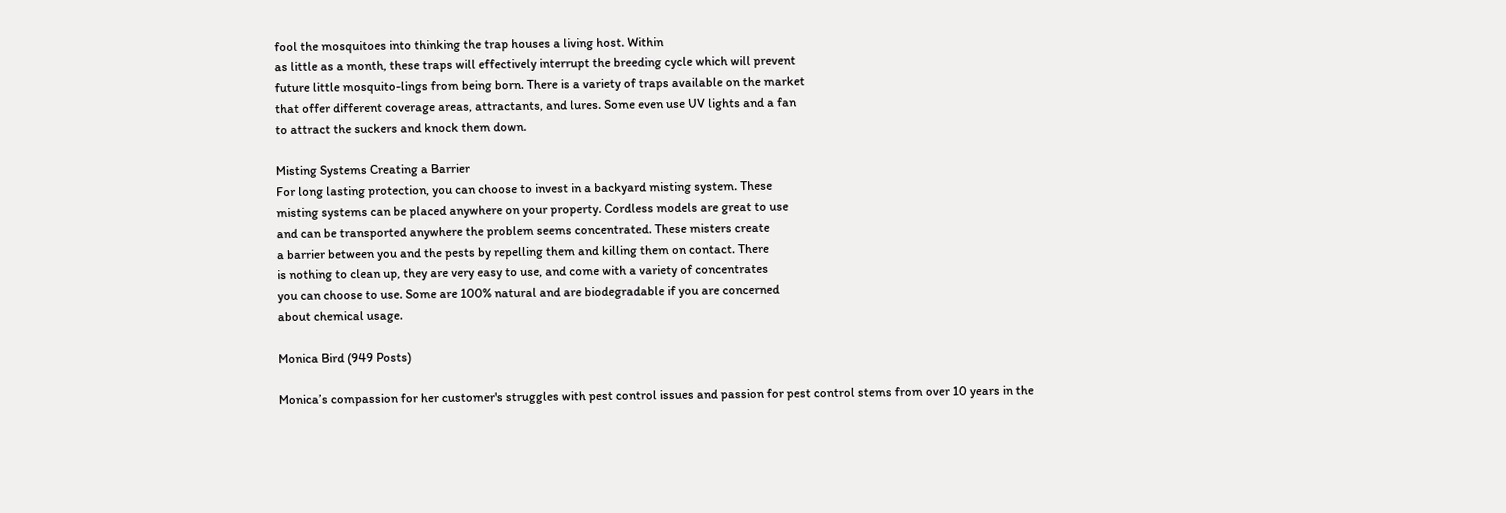fool the mosquitoes into thinking the trap houses a living host. Within
as little as a month, these traps will effectively interrupt the breeding cycle which will prevent
future little mosquito-lings from being born. There is a variety of traps available on the market
that offer different coverage areas, attractants, and lures. Some even use UV lights and a fan
to attract the suckers and knock them down.

Misting Systems Creating a Barrier
For long lasting protection, you can choose to invest in a backyard misting system. These
misting systems can be placed anywhere on your property. Cordless models are great to use
and can be transported anywhere the problem seems concentrated. These misters create
a barrier between you and the pests by repelling them and killing them on contact. There
is nothing to clean up, they are very easy to use, and come with a variety of concentrates
you can choose to use. Some are 100% natural and are biodegradable if you are concerned
about chemical usage.

Monica Bird (949 Posts)

Monica’s compassion for her customer's struggles with pest control issues and passion for pest control stems from over 10 years in the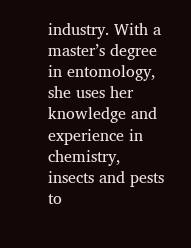industry. With a master’s degree in entomology, she uses her knowledge and experience in chemistry, insects and pests to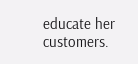educate her customers.